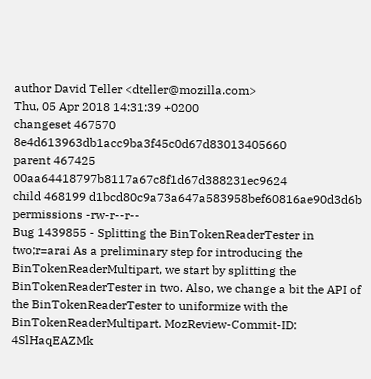author David Teller <dteller@mozilla.com>
Thu, 05 Apr 2018 14:31:39 +0200
changeset 467570 8e4d613963db1acc9ba3f45c0d67d83013405660
parent 467425 00aa64418797b8117a67c8f1d67d388231ec9624
child 468199 d1bcd80c9a73a647a583958bef60816ae90d3d6b
permissions -rw-r--r--
Bug 1439855 - Splitting the BinTokenReaderTester in two;r=arai As a preliminary step for introducing the BinTokenReaderMultipart, we start by splitting the BinTokenReaderTester in two. Also, we change a bit the API of the BinTokenReaderTester to uniformize with the BinTokenReaderMultipart. MozReview-Commit-ID: 4SlHaqEAZMk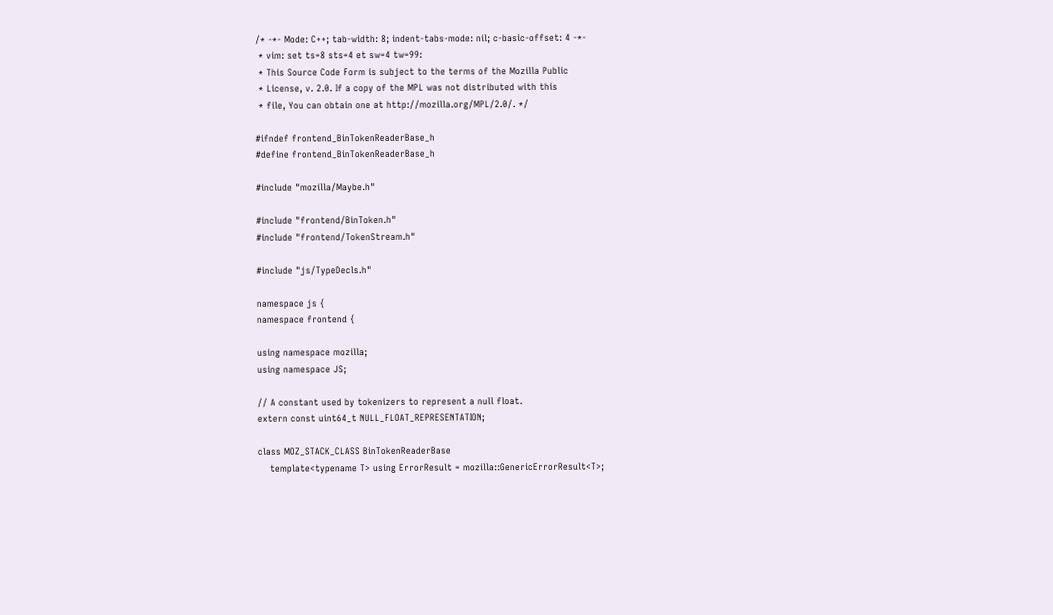/* -*- Mode: C++; tab-width: 8; indent-tabs-mode: nil; c-basic-offset: 4 -*-
 * vim: set ts=8 sts=4 et sw=4 tw=99:
 * This Source Code Form is subject to the terms of the Mozilla Public
 * License, v. 2.0. If a copy of the MPL was not distributed with this
 * file, You can obtain one at http://mozilla.org/MPL/2.0/. */

#ifndef frontend_BinTokenReaderBase_h
#define frontend_BinTokenReaderBase_h

#include "mozilla/Maybe.h"

#include "frontend/BinToken.h"
#include "frontend/TokenStream.h"

#include "js/TypeDecls.h"

namespace js {
namespace frontend {

using namespace mozilla;
using namespace JS;

// A constant used by tokenizers to represent a null float.
extern const uint64_t NULL_FLOAT_REPRESENTATION;

class MOZ_STACK_CLASS BinTokenReaderBase
    template<typename T> using ErrorResult = mozilla::GenericErrorResult<T>;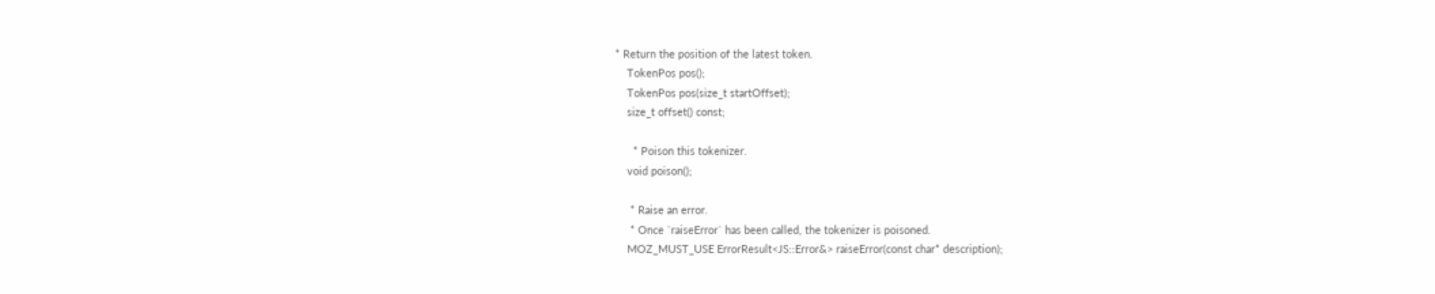* Return the position of the latest token.
    TokenPos pos();
    TokenPos pos(size_t startOffset);
    size_t offset() const;

      * Poison this tokenizer.
    void poison();

     * Raise an error.
     * Once `raiseError` has been called, the tokenizer is poisoned.
    MOZ_MUST_USE ErrorResult<JS::Error&> raiseError(const char* description);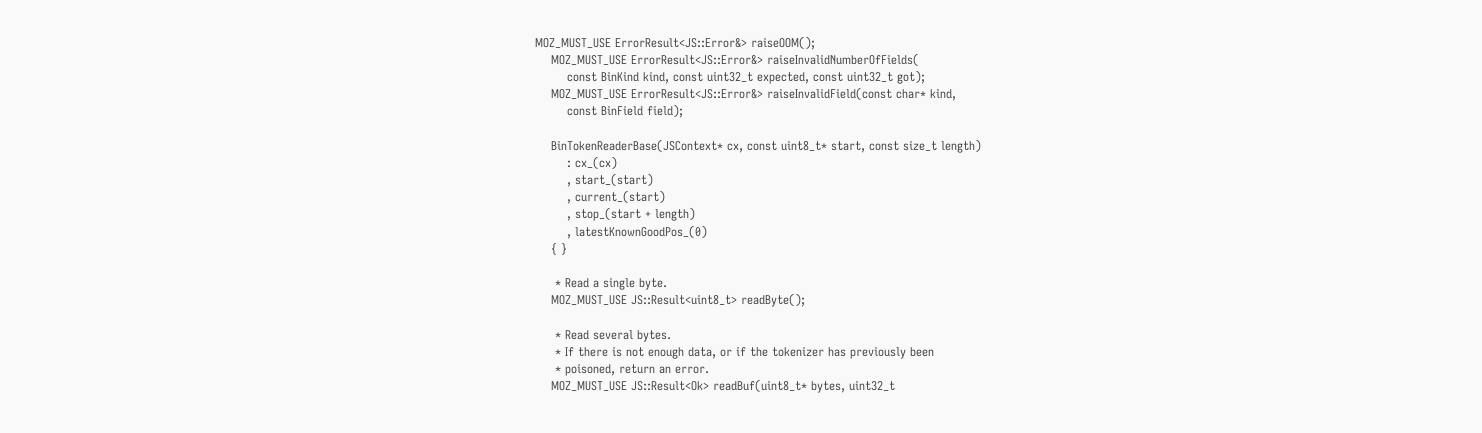MOZ_MUST_USE ErrorResult<JS::Error&> raiseOOM();
    MOZ_MUST_USE ErrorResult<JS::Error&> raiseInvalidNumberOfFields(
        const BinKind kind, const uint32_t expected, const uint32_t got);
    MOZ_MUST_USE ErrorResult<JS::Error&> raiseInvalidField(const char* kind,
        const BinField field);

    BinTokenReaderBase(JSContext* cx, const uint8_t* start, const size_t length)
        : cx_(cx)
        , start_(start)
        , current_(start)
        , stop_(start + length)
        , latestKnownGoodPos_(0)
    { }

     * Read a single byte.
    MOZ_MUST_USE JS::Result<uint8_t> readByte();

     * Read several bytes.
     * If there is not enough data, or if the tokenizer has previously been
     * poisoned, return an error.
    MOZ_MUST_USE JS::Result<Ok> readBuf(uint8_t* bytes, uint32_t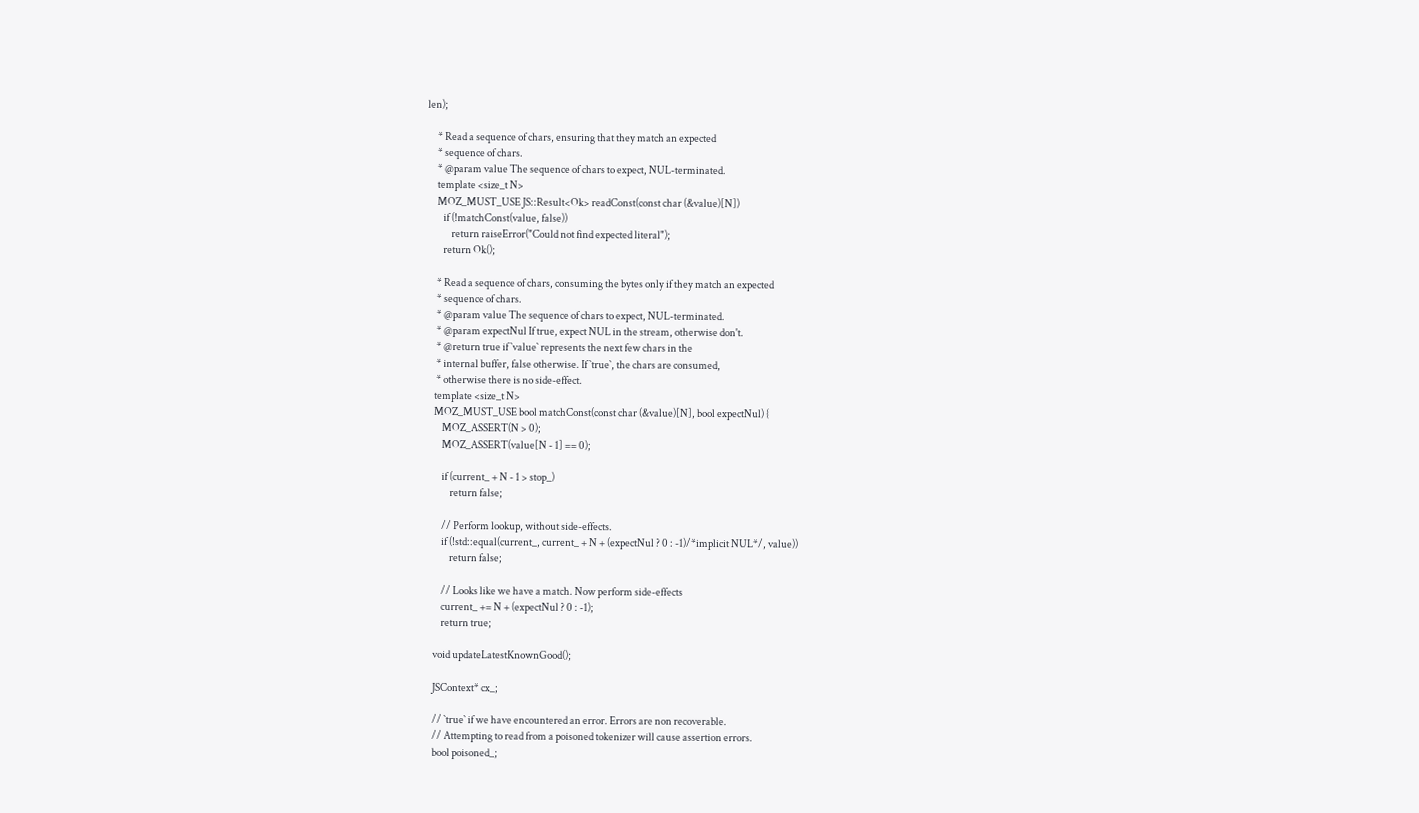len);

     * Read a sequence of chars, ensuring that they match an expected
     * sequence of chars.
     * @param value The sequence of chars to expect, NUL-terminated.
     template <size_t N>
     MOZ_MUST_USE JS::Result<Ok> readConst(const char (&value)[N])
        if (!matchConst(value, false))
            return raiseError("Could not find expected literal");
        return Ok();

     * Read a sequence of chars, consuming the bytes only if they match an expected
     * sequence of chars.
     * @param value The sequence of chars to expect, NUL-terminated.
     * @param expectNul If true, expect NUL in the stream, otherwise don't.
     * @return true if `value` represents the next few chars in the
     * internal buffer, false otherwise. If `true`, the chars are consumed,
     * otherwise there is no side-effect.
    template <size_t N>
    MOZ_MUST_USE bool matchConst(const char (&value)[N], bool expectNul) {
        MOZ_ASSERT(N > 0);
        MOZ_ASSERT(value[N - 1] == 0);

        if (current_ + N - 1 > stop_)
            return false;

        // Perform lookup, without side-effects.
        if (!std::equal(current_, current_ + N + (expectNul ? 0 : -1)/*implicit NUL*/, value))
            return false;

        // Looks like we have a match. Now perform side-effects
        current_ += N + (expectNul ? 0 : -1);
        return true;

    void updateLatestKnownGood();

    JSContext* cx_;

    // `true` if we have encountered an error. Errors are non recoverable.
    // Attempting to read from a poisoned tokenizer will cause assertion errors.
    bool poisoned_;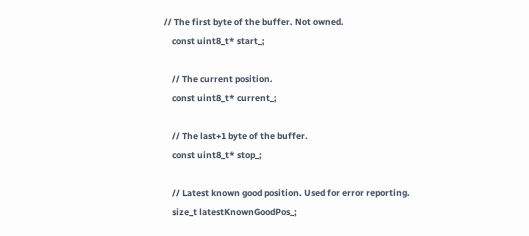// The first byte of the buffer. Not owned.
    const uint8_t* start_;

    // The current position.
    const uint8_t* current_;

    // The last+1 byte of the buffer.
    const uint8_t* stop_;

    // Latest known good position. Used for error reporting.
    size_t latestKnownGoodPos_;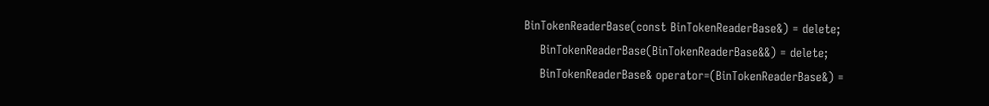BinTokenReaderBase(const BinTokenReaderBase&) = delete;
    BinTokenReaderBase(BinTokenReaderBase&&) = delete;
    BinTokenReaderBase& operator=(BinTokenReaderBase&) =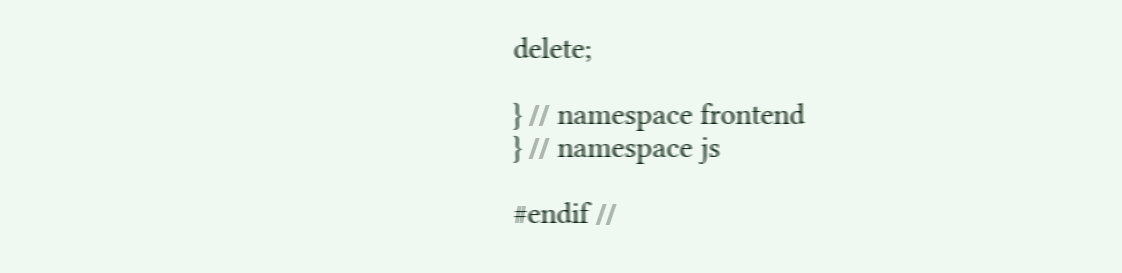delete;

} // namespace frontend
} // namespace js

#endif //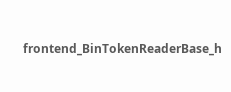frontend_BinTokenReaderBase_h